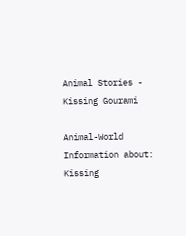Animal Stories - Kissing Gourami

Animal-World Information about: Kissing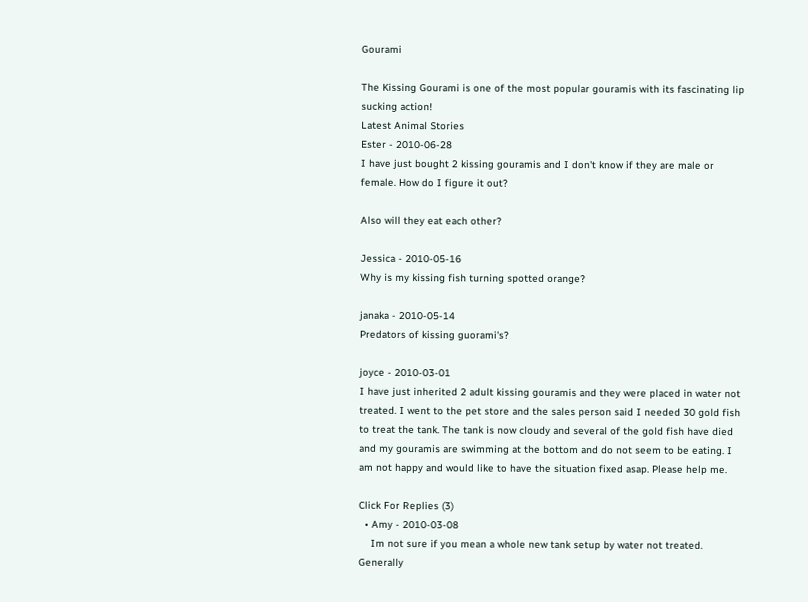Gourami

The Kissing Gourami is one of the most popular gouramis with its fascinating lip sucking action!
Latest Animal Stories
Ester - 2010-06-28
I have just bought 2 kissing gouramis and I don't know if they are male or female. How do I figure it out?

Also will they eat each other?

Jessica - 2010-05-16
Why is my kissing fish turning spotted orange?

janaka - 2010-05-14
Predators of kissing guorami's?

joyce - 2010-03-01
I have just inherited 2 adult kissing gouramis and they were placed in water not treated. I went to the pet store and the sales person said I needed 30 gold fish to treat the tank. The tank is now cloudy and several of the gold fish have died and my gouramis are swimming at the bottom and do not seem to be eating. I am not happy and would like to have the situation fixed asap. Please help me.

Click For Replies (3)
  • Amy - 2010-03-08
    Im not sure if you mean a whole new tank setup by water not treated. Generally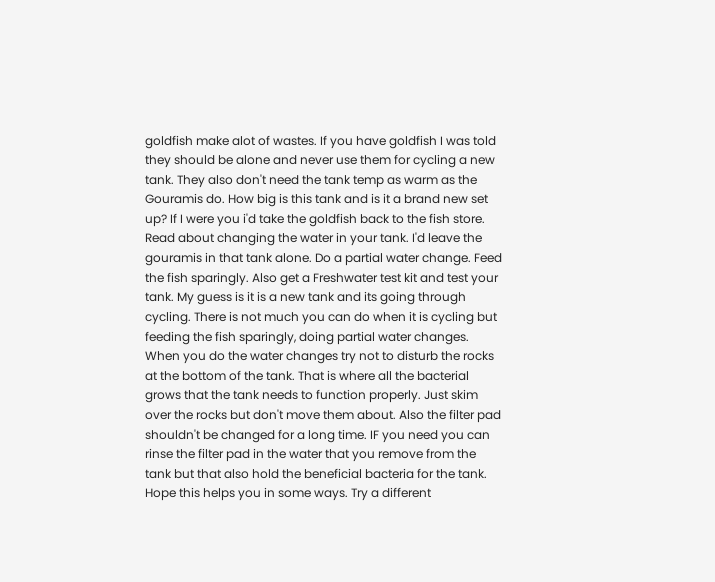goldfish make alot of wastes. If you have goldfish I was told they should be alone and never use them for cycling a new tank. They also don't need the tank temp as warm as the Gouramis do. How big is this tank and is it a brand new set up? If I were you i'd take the goldfish back to the fish store. Read about changing the water in your tank. I'd leave the gouramis in that tank alone. Do a partial water change. Feed the fish sparingly. Also get a Freshwater test kit and test your tank. My guess is it is a new tank and its going through cycling. There is not much you can do when it is cycling but feeding the fish sparingly, doing partial water changes. When you do the water changes try not to disturb the rocks at the bottom of the tank. That is where all the bacterial grows that the tank needs to function properly. Just skim over the rocks but don't move them about. Also the filter pad shouldn't be changed for a long time. IF you need you can rinse the filter pad in the water that you remove from the tank but that also hold the beneficial bacteria for the tank. Hope this helps you in some ways. Try a different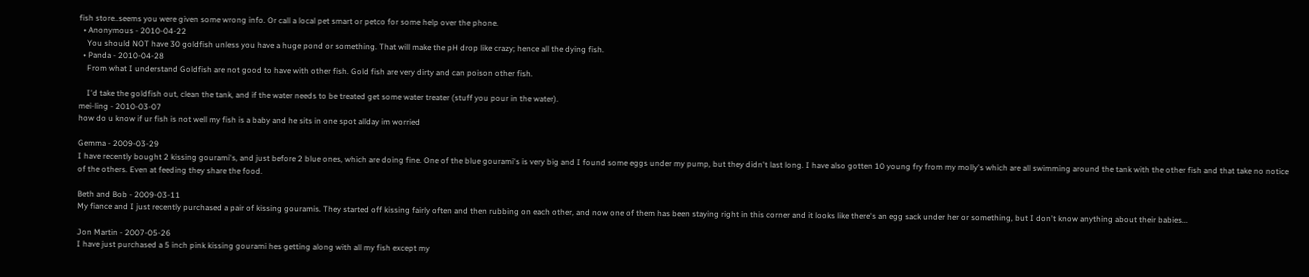fish store..seems you were given some wrong info. Or call a local pet smart or petco for some help over the phone.
  • Anonymous - 2010-04-22
    You should NOT have 30 goldfish unless you have a huge pond or something. That will make the pH drop like crazy; hence all the dying fish.
  • Panda - 2010-04-28
    From what I understand Goldfish are not good to have with other fish. Gold fish are very dirty and can poison other fish.

    I'd take the goldfish out, clean the tank, and if the water needs to be treated get some water treater (stuff you pour in the water).
mei-ling - 2010-03-07
how do u know if ur fish is not well my fish is a baby and he sits in one spot allday im worried

Gemma - 2009-03-29
I have recently bought 2 kissing gourami's, and just before 2 blue ones, which are doing fine. One of the blue gourami's is very big and I found some eggs under my pump, but they didn't last long. I have also gotten 10 young fry from my molly's which are all swimming around the tank with the other fish and that take no notice of the others. Even at feeding they share the food.

Beth and Bob - 2009-03-11
My fiance and I just recently purchased a pair of kissing gouramis. They started off kissing fairly often and then rubbing on each other, and now one of them has been staying right in this corner and it looks like there's an egg sack under her or something, but I don't know anything about their babies...

Jon Martin - 2007-05-26
I have just purchased a 5 inch pink kissing gourami hes getting along with all my fish except my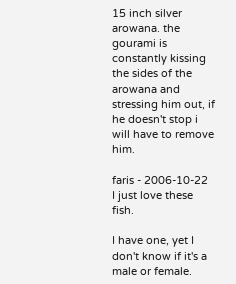15 inch silver arowana. the gourami is constantly kissing the sides of the arowana and stressing him out, if he doesn't stop i will have to remove him.

faris - 2006-10-22
I just love these fish.

I have one, yet I don't know if it's a male or female.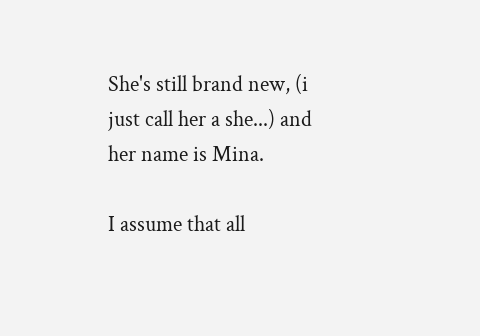She's still brand new, (i just call her a she...) and her name is Mina.

I assume that all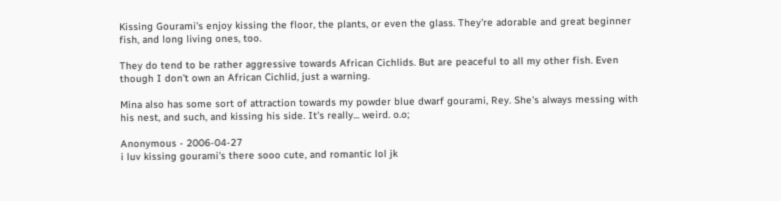Kissing Gourami's enjoy kissing the floor, the plants, or even the glass. They're adorable and great beginner fish, and long living ones, too.

They do tend to be rather aggressive towards African Cichlids. But are peaceful to all my other fish. Even though I don't own an African Cichlid, just a warning.

Mina also has some sort of attraction towards my powder blue dwarf gourami, Rey. She's always messing with his nest, and such, and kissing his side. It's really... weird. o.o;

Anonymous - 2006-04-27
i luv kissing gourami's there sooo cute, and romantic lol jk